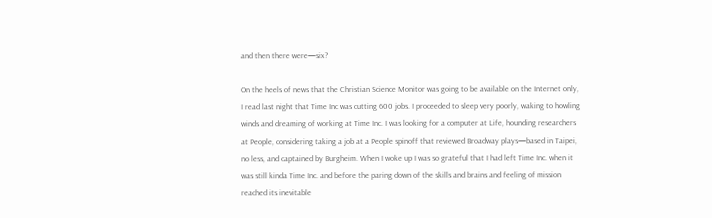and then there were—six?

On the heels of news that the Christian Science Monitor was going to be available on the Internet only, I read last night that Time Inc was cutting 600 jobs. I proceeded to sleep very poorly, waking to howling winds and dreaming of working at Time Inc. I was looking for a computer at Life, hounding researchers at People, considering taking a job at a People spinoff that reviewed Broadway plays—based in Taipei, no less, and captained by Burgheim. When I woke up I was so grateful that I had left Time Inc. when it was still kinda Time Inc. and before the paring down of the skills and brains and feeling of mission reached its inevitable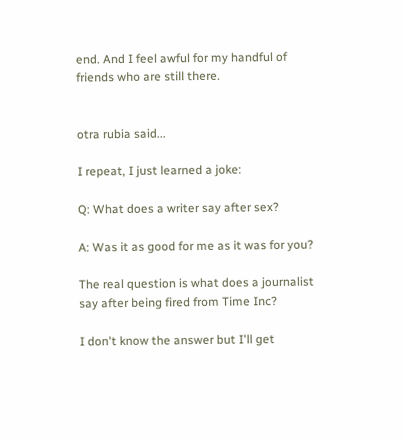end. And I feel awful for my handful of friends who are still there.


otra rubia said...

I repeat, I just learned a joke:

Q: What does a writer say after sex?

A: Was it as good for me as it was for you?

The real question is what does a journalist say after being fired from Time Inc?

I don't know the answer but I'll get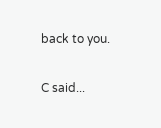back to you.

C said...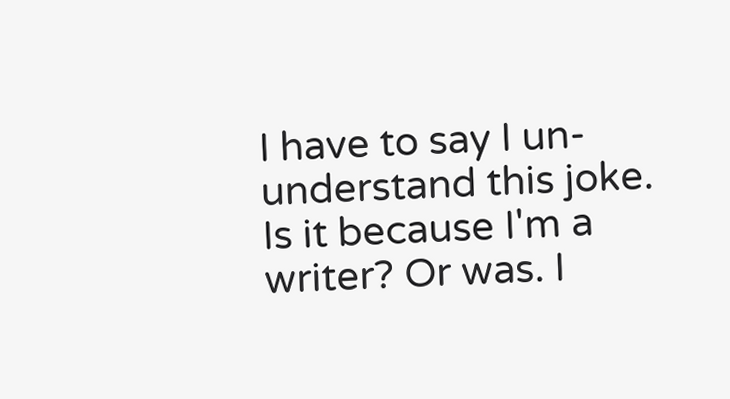I have to say I un-understand this joke. Is it because I'm a writer? Or was. I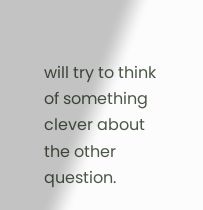will try to think of something clever about the other question.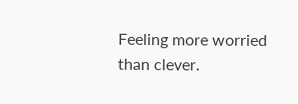Feeling more worried than clever.